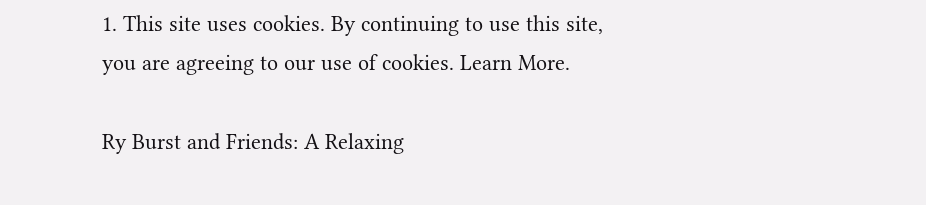1. This site uses cookies. By continuing to use this site, you are agreeing to our use of cookies. Learn More.

Ry Burst and Friends: A Relaxing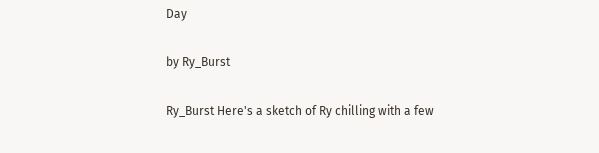Day

by Ry_Burst

Ry_Burst Here's a sketch of Ry chilling with a few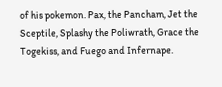of his pokemon. Pax, the Pancham, Jet the Sceptile, Splashy the Poliwrath, Grace the Togekiss, and Fuego and Infernape.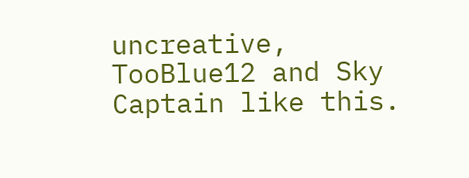uncreative, TooBlue12 and Sky Captain like this.